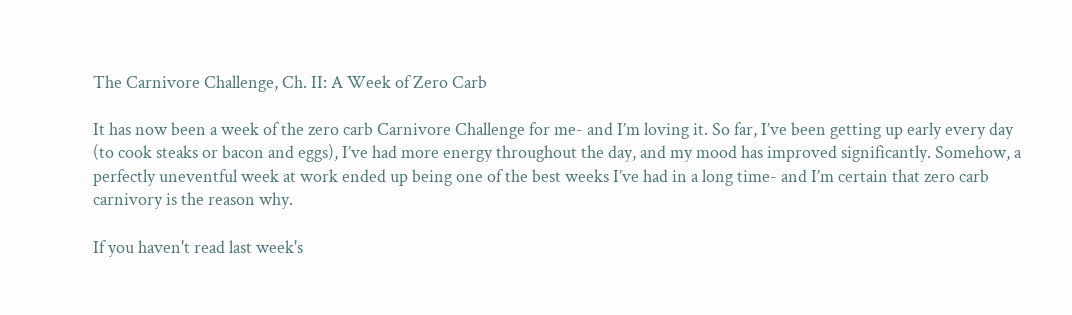The Carnivore Challenge, Ch. II: A Week of Zero Carb

It has now been a week of the zero carb Carnivore Challenge for me- and I’m loving it. So far, I’ve been getting up early every day (to cook steaks or bacon and eggs), I’ve had more energy throughout the day, and my mood has improved significantly. Somehow, a perfectly uneventful week at work ended up being one of the best weeks I’ve had in a long time- and I’m certain that zero carb carnivory is the reason why.

If you haven't read last week's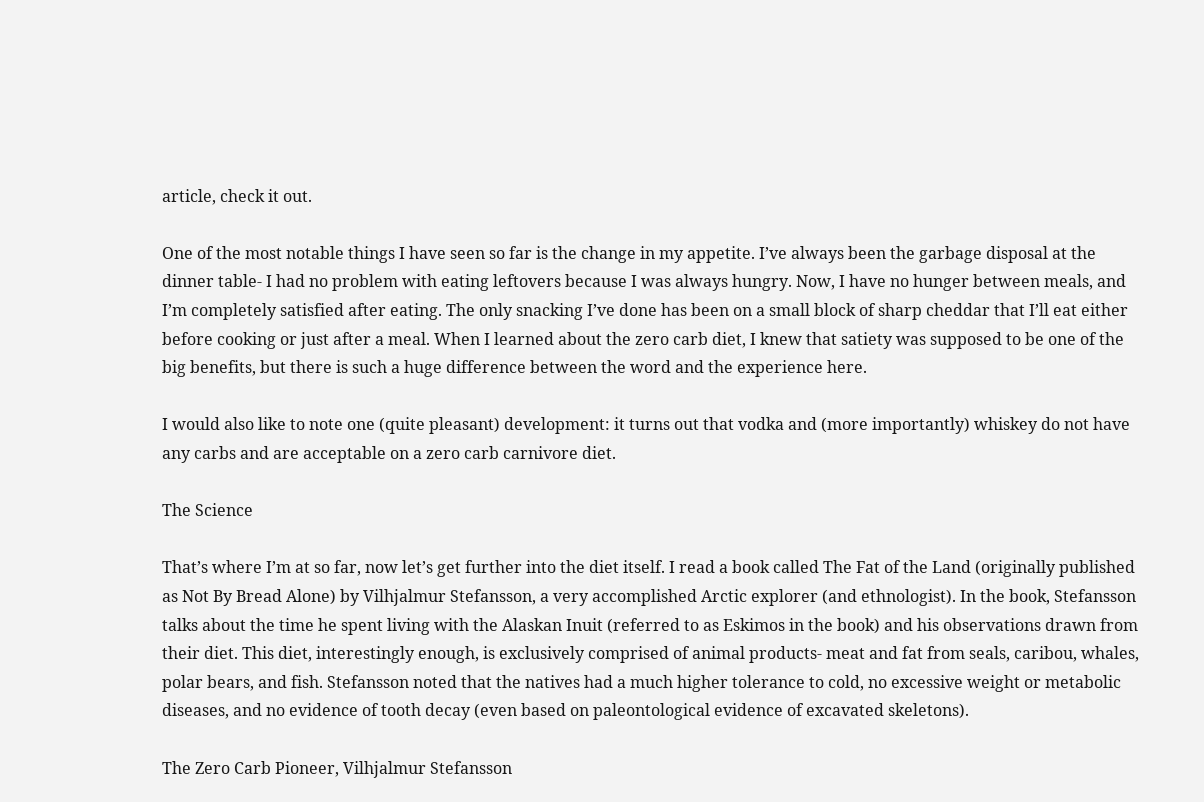article, check it out.

One of the most notable things I have seen so far is the change in my appetite. I’ve always been the garbage disposal at the dinner table- I had no problem with eating leftovers because I was always hungry. Now, I have no hunger between meals, and I’m completely satisfied after eating. The only snacking I’ve done has been on a small block of sharp cheddar that I’ll eat either before cooking or just after a meal. When I learned about the zero carb diet, I knew that satiety was supposed to be one of the big benefits, but there is such a huge difference between the word and the experience here.

I would also like to note one (quite pleasant) development: it turns out that vodka and (more importantly) whiskey do not have any carbs and are acceptable on a zero carb carnivore diet.

The Science

That’s where I’m at so far, now let’s get further into the diet itself. I read a book called The Fat of the Land (originally published as Not By Bread Alone) by Vilhjalmur Stefansson, a very accomplished Arctic explorer (and ethnologist). In the book, Stefansson talks about the time he spent living with the Alaskan Inuit (referred to as Eskimos in the book) and his observations drawn from their diet. This diet, interestingly enough, is exclusively comprised of animal products- meat and fat from seals, caribou, whales, polar bears, and fish. Stefansson noted that the natives had a much higher tolerance to cold, no excessive weight or metabolic diseases, and no evidence of tooth decay (even based on paleontological evidence of excavated skeletons).

The Zero Carb Pioneer, Vilhjalmur Stefansson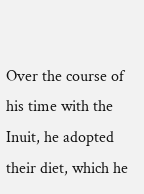Over the course of his time with the Inuit, he adopted their diet, which he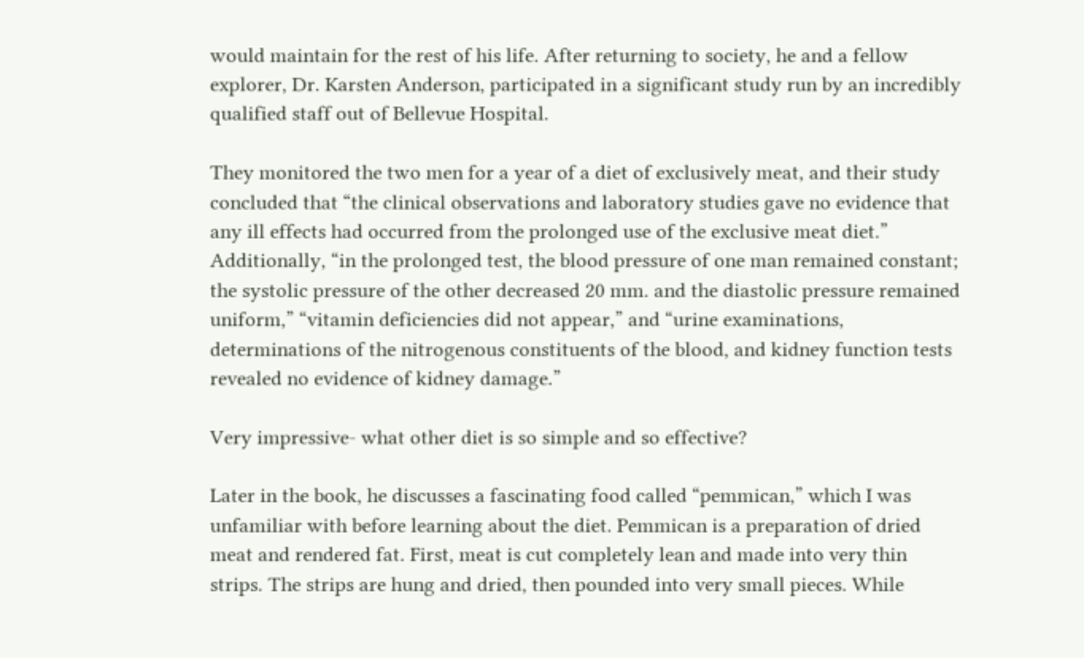would maintain for the rest of his life. After returning to society, he and a fellow explorer, Dr. Karsten Anderson, participated in a significant study run by an incredibly qualified staff out of Bellevue Hospital.

They monitored the two men for a year of a diet of exclusively meat, and their study concluded that “the clinical observations and laboratory studies gave no evidence that any ill effects had occurred from the prolonged use of the exclusive meat diet.” Additionally, “in the prolonged test, the blood pressure of one man remained constant; the systolic pressure of the other decreased 20 mm. and the diastolic pressure remained uniform,” “vitamin deficiencies did not appear,” and “urine examinations, determinations of the nitrogenous constituents of the blood, and kidney function tests revealed no evidence of kidney damage.”

Very impressive- what other diet is so simple and so effective?

Later in the book, he discusses a fascinating food called “pemmican,” which I was unfamiliar with before learning about the diet. Pemmican is a preparation of dried meat and rendered fat. First, meat is cut completely lean and made into very thin strips. The strips are hung and dried, then pounded into very small pieces. While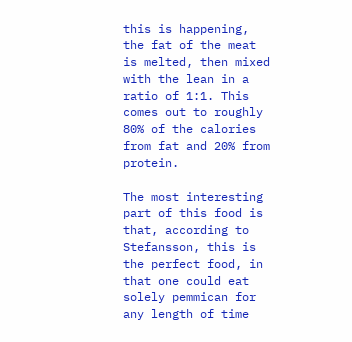this is happening, the fat of the meat is melted, then mixed with the lean in a ratio of 1:1. This comes out to roughly 80% of the calories from fat and 20% from protein.

The most interesting part of this food is that, according to Stefansson, this is the perfect food, in that one could eat solely pemmican for any length of time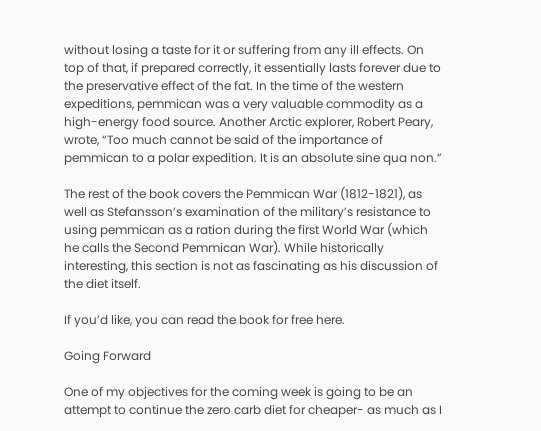without losing a taste for it or suffering from any ill effects. On top of that, if prepared correctly, it essentially lasts forever due to the preservative effect of the fat. In the time of the western expeditions, pemmican was a very valuable commodity as a high-energy food source. Another Arctic explorer, Robert Peary, wrote, “Too much cannot be said of the importance of pemmican to a polar expedition. It is an absolute sine qua non.”

The rest of the book covers the Pemmican War (1812-1821), as well as Stefansson’s examination of the military’s resistance to using pemmican as a ration during the first World War (which he calls the Second Pemmican War). While historically interesting, this section is not as fascinating as his discussion of the diet itself.

If you’d like, you can read the book for free here.

Going Forward

One of my objectives for the coming week is going to be an attempt to continue the zero carb diet for cheaper- as much as I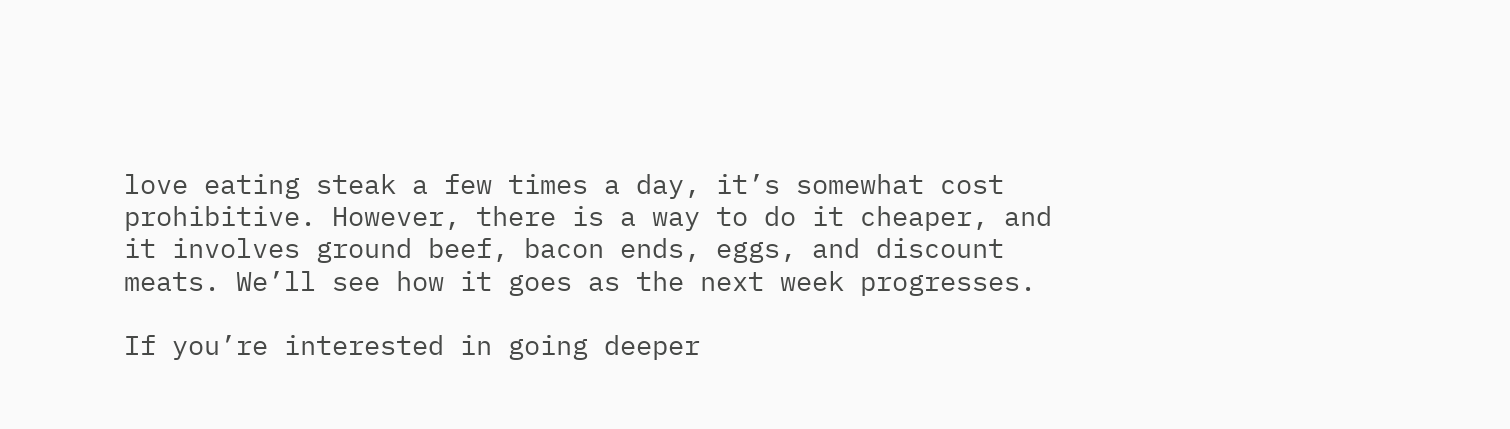love eating steak a few times a day, it’s somewhat cost prohibitive. However, there is a way to do it cheaper, and it involves ground beef, bacon ends, eggs, and discount meats. We’ll see how it goes as the next week progresses.

If you’re interested in going deeper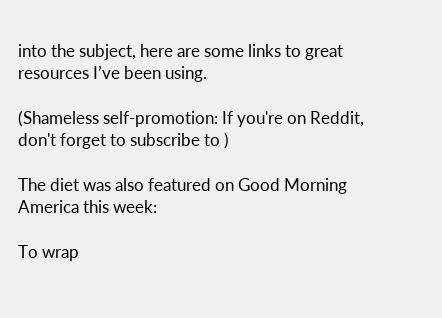into the subject, here are some links to great resources I’ve been using.

(Shameless self-promotion: If you're on Reddit, don't forget to subscribe to )

The diet was also featured on Good Morning America this week:

To wrap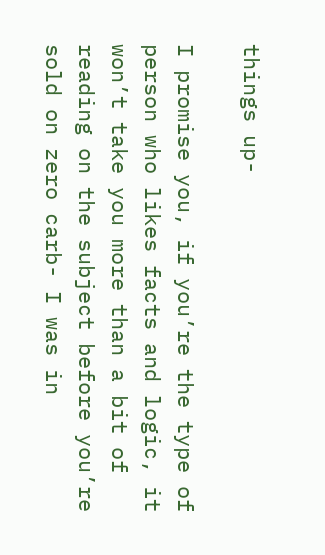things up-

I promise you, if you’re the type of person who likes facts and logic, it won’t take you more than a bit of reading on the subject before you’re sold on zero carb- I was in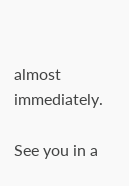almost immediately.

See you in a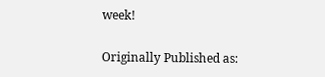week!

Originally Published as: